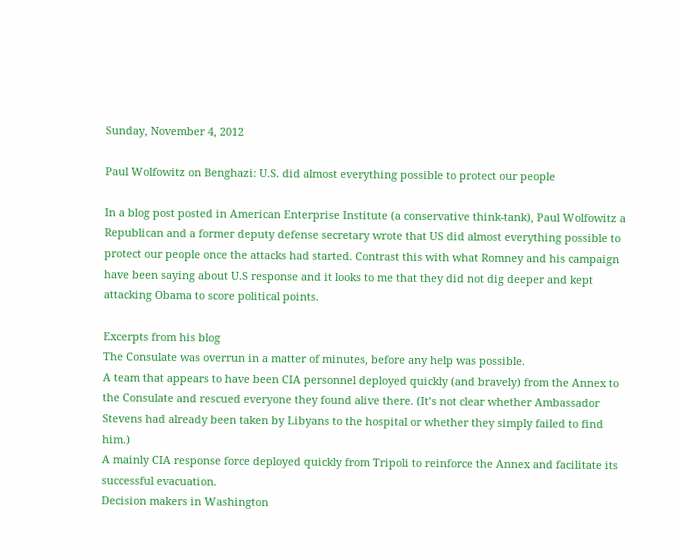Sunday, November 4, 2012

Paul Wolfowitz on Benghazi: U.S. did almost everything possible to protect our people

In a blog post posted in American Enterprise Institute (a conservative think-tank), Paul Wolfowitz a Republican and a former deputy defense secretary wrote that US did almost everything possible to protect our people once the attacks had started. Contrast this with what Romney and his campaign have been saying about U.S response and it looks to me that they did not dig deeper and kept attacking Obama to score political points.

Excerpts from his blog
The Consulate was overrun in a matter of minutes, before any help was possible.
A team that appears to have been CIA personnel deployed quickly (and bravely) from the Annex to the Consulate and rescued everyone they found alive there. (It’s not clear whether Ambassador Stevens had already been taken by Libyans to the hospital or whether they simply failed to find him.)
A mainly CIA response force deployed quickly from Tripoli to reinforce the Annex and facilitate its successful evacuation.
Decision makers in Washington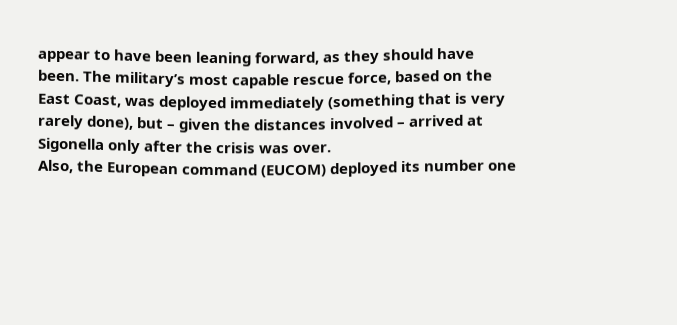appear to have been leaning forward, as they should have been. The military’s most capable rescue force, based on the East Coast, was deployed immediately (something that is very rarely done), but – given the distances involved – arrived at Sigonella only after the crisis was over.
Also, the European command (EUCOM) deployed its number one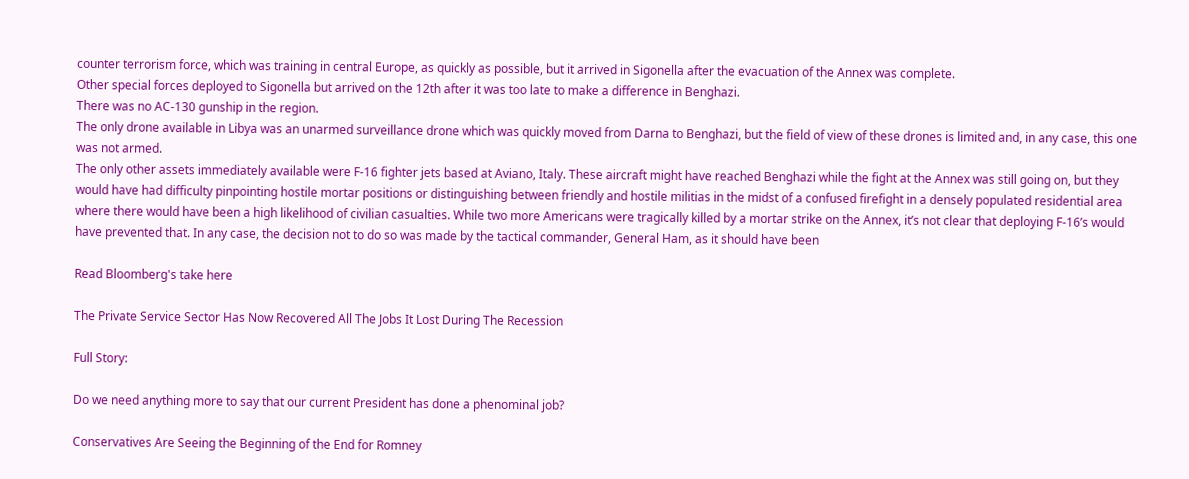counter terrorism force, which was training in central Europe, as quickly as possible, but it arrived in Sigonella after the evacuation of the Annex was complete.
Other special forces deployed to Sigonella but arrived on the 12th after it was too late to make a difference in Benghazi.
There was no AC-130 gunship in the region.
The only drone available in Libya was an unarmed surveillance drone which was quickly moved from Darna to Benghazi, but the field of view of these drones is limited and, in any case, this one was not armed.
The only other assets immediately available were F-16 fighter jets based at Aviano, Italy. These aircraft might have reached Benghazi while the fight at the Annex was still going on, but they would have had difficulty pinpointing hostile mortar positions or distinguishing between friendly and hostile militias in the midst of a confused firefight in a densely populated residential area where there would have been a high likelihood of civilian casualties. While two more Americans were tragically killed by a mortar strike on the Annex, it’s not clear that deploying F-16’s would have prevented that. In any case, the decision not to do so was made by the tactical commander, General Ham, as it should have been

Read Bloomberg's take here

The Private Service Sector Has Now Recovered All The Jobs It Lost During The Recession

Full Story:

Do we need anything more to say that our current President has done a phenominal job?

Conservatives Are Seeing the Beginning of the End for Romney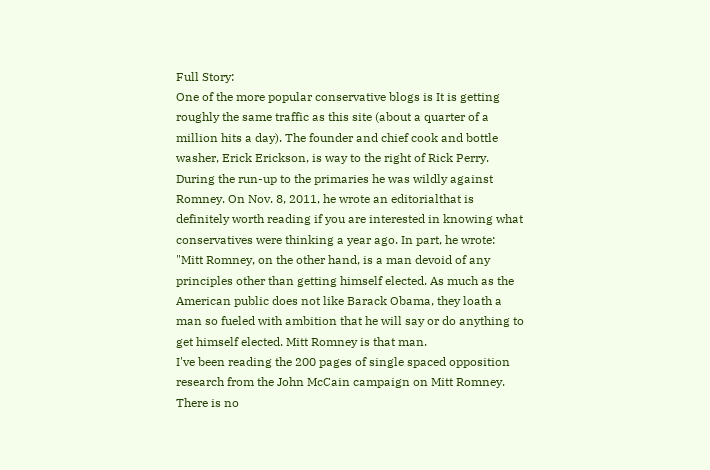Full Story:
One of the more popular conservative blogs is It is getting roughly the same traffic as this site (about a quarter of a million hits a day). The founder and chief cook and bottle washer, Erick Erickson, is way to the right of Rick Perry. During the run-up to the primaries he was wildly against Romney. On Nov. 8, 2011, he wrote an editorialthat is definitely worth reading if you are interested in knowing what conservatives were thinking a year ago. In part, he wrote:
"Mitt Romney, on the other hand, is a man devoid of any principles other than getting himself elected. As much as the American public does not like Barack Obama, they loath a man so fueled with ambition that he will say or do anything to get himself elected. Mitt Romney is that man.
I've been reading the 200 pages of single spaced opposition research from the John McCain campaign on Mitt Romney. There is no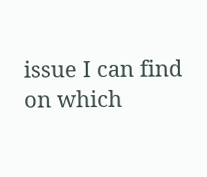issue I can find on which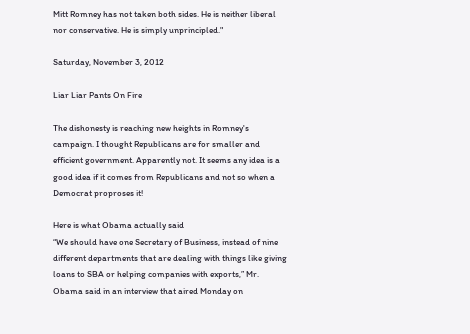Mitt Romney has not taken both sides. He is neither liberal nor conservative. He is simply unprincipled."

Saturday, November 3, 2012

Liar Liar Pants On Fire

The dishonesty is reaching new heights in Romney's campaign. I thought Republicans are for smaller and efficient government. Apparently not. It seems any idea is a good idea if it comes from Republicans and not so when a Democrat proproses it!

Here is what Obama actually said
“We should have one Secretary of Business, instead of nine different departments that are dealing with things like giving loans to SBA or helping companies with exports,” Mr. Obama said in an interview that aired Monday on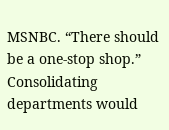MSNBC. “There should be a one-stop shop.”
Consolidating departments would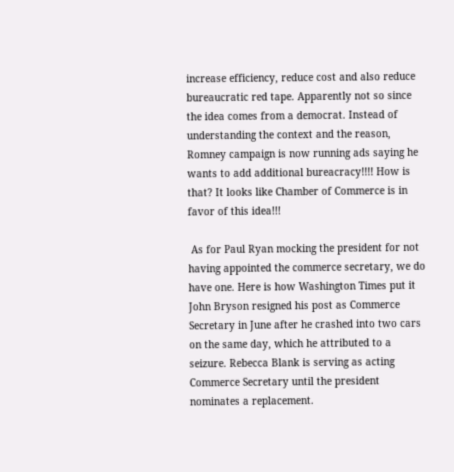increase efficiency, reduce cost and also reduce bureaucratic red tape. Apparently not so since the idea comes from a democrat. Instead of understanding the context and the reason, Romney campaign is now running ads saying he wants to add additional bureacracy!!!! How is that? It looks like Chamber of Commerce is in favor of this idea!!!

 As for Paul Ryan mocking the president for not having appointed the commerce secretary, we do have one. Here is how Washington Times put it
John Bryson resigned his post as Commerce Secretary in June after he crashed into two cars on the same day, which he attributed to a seizure. Rebecca Blank is serving as acting Commerce Secretary until the president nominates a replacement.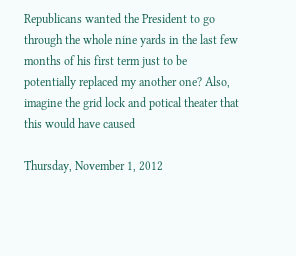Republicans wanted the President to go through the whole nine yards in the last few months of his first term just to be potentially replaced my another one? Also, imagine the grid lock and potical theater that this would have caused

Thursday, November 1, 2012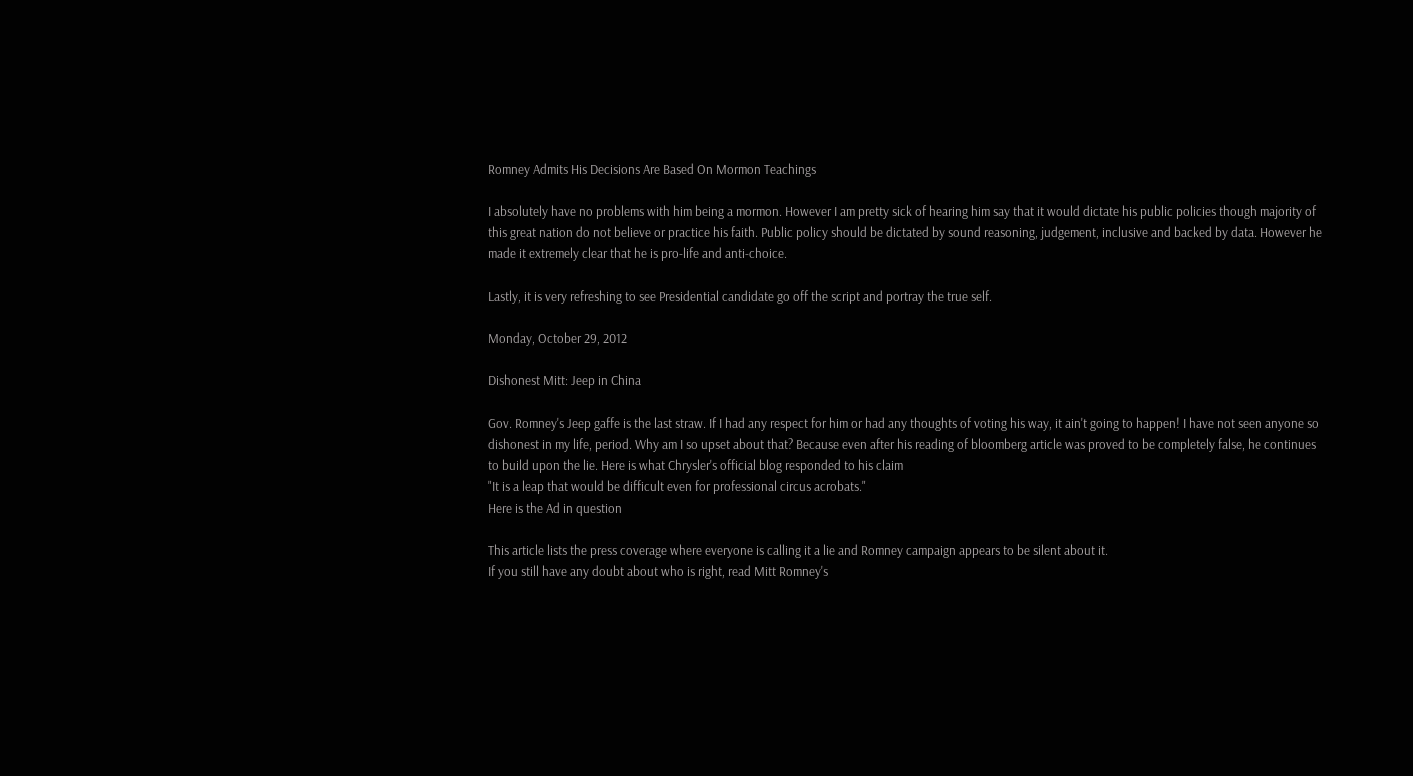Romney Admits His Decisions Are Based On Mormon Teachings

I absolutely have no problems with him being a mormon. However I am pretty sick of hearing him say that it would dictate his public policies though majority of this great nation do not believe or practice his faith. Public policy should be dictated by sound reasoning, judgement, inclusive and backed by data. However he made it extremely clear that he is pro-life and anti-choice.

Lastly, it is very refreshing to see Presidential candidate go off the script and portray the true self.

Monday, October 29, 2012

Dishonest Mitt: Jeep in China

Gov. Romney's Jeep gaffe is the last straw. If I had any respect for him or had any thoughts of voting his way, it ain't going to happen! I have not seen anyone so dishonest in my life, period. Why am I so upset about that? Because even after his reading of bloomberg article was proved to be completely false, he continues to build upon the lie. Here is what Chrysler's official blog responded to his claim
"It is a leap that would be difficult even for professional circus acrobats."
Here is the Ad in question

This article lists the press coverage where everyone is calling it a lie and Romney campaign appears to be silent about it.
If you still have any doubt about who is right, read Mitt Romney's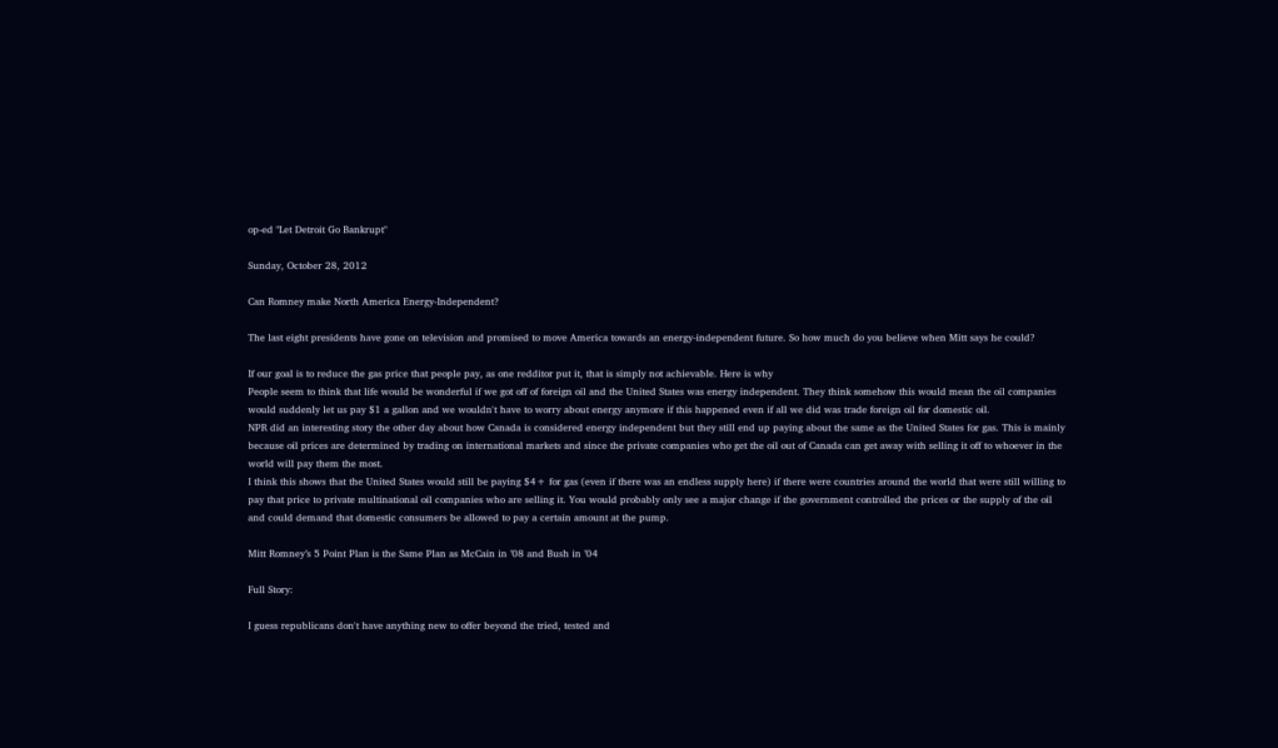op-ed "Let Detroit Go Bankrupt"

Sunday, October 28, 2012

Can Romney make North America Energy-Independent?

The last eight presidents have gone on television and promised to move America towards an energy-independent future. So how much do you believe when Mitt says he could?

If our goal is to reduce the gas price that people pay, as one redditor put it, that is simply not achievable. Here is why
People seem to think that life would be wonderful if we got off of foreign oil and the United States was energy independent. They think somehow this would mean the oil companies would suddenly let us pay $1 a gallon and we wouldn't have to worry about energy anymore if this happened even if all we did was trade foreign oil for domestic oil.
NPR did an interesting story the other day about how Canada is considered energy independent but they still end up paying about the same as the United States for gas. This is mainly because oil prices are determined by trading on international markets and since the private companies who get the oil out of Canada can get away with selling it off to whoever in the world will pay them the most.
I think this shows that the United States would still be paying $4+ for gas (even if there was an endless supply here) if there were countries around the world that were still willing to pay that price to private multinational oil companies who are selling it. You would probably only see a major change if the government controlled the prices or the supply of the oil and could demand that domestic consumers be allowed to pay a certain amount at the pump.

Mitt Romney’s 5 Point Plan is the Same Plan as McCain in ’08 and Bush in ’04

Full Story:

I guess republicans don't have anything new to offer beyond the tried, tested and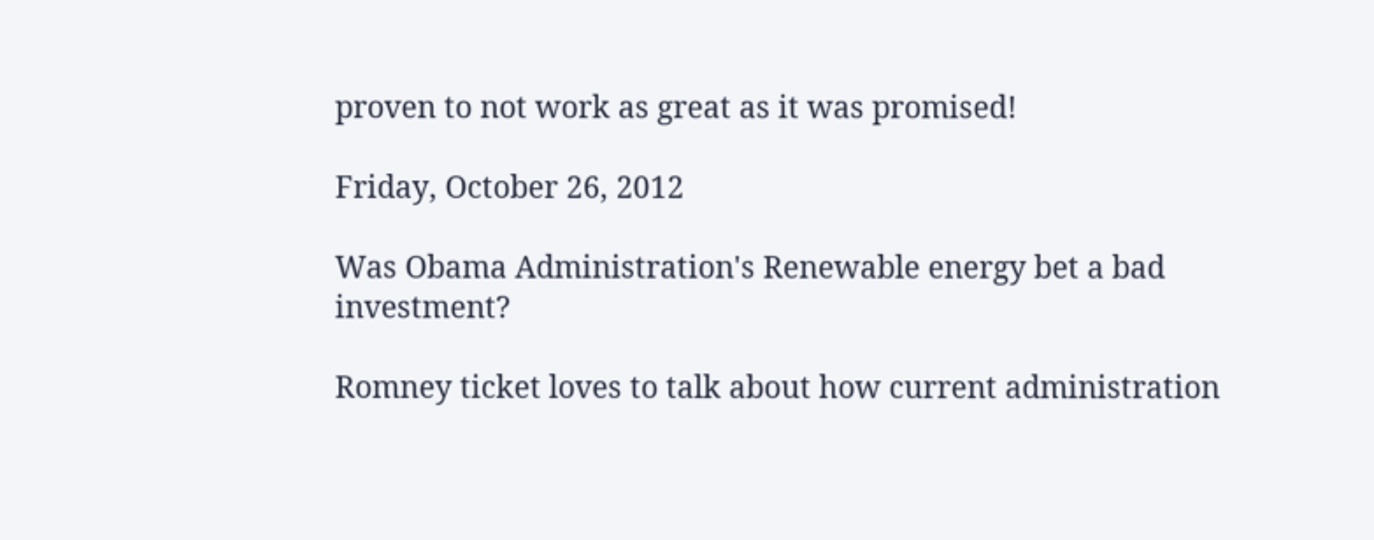proven to not work as great as it was promised!

Friday, October 26, 2012

Was Obama Administration's Renewable energy bet a bad investment?

Romney ticket loves to talk about how current administration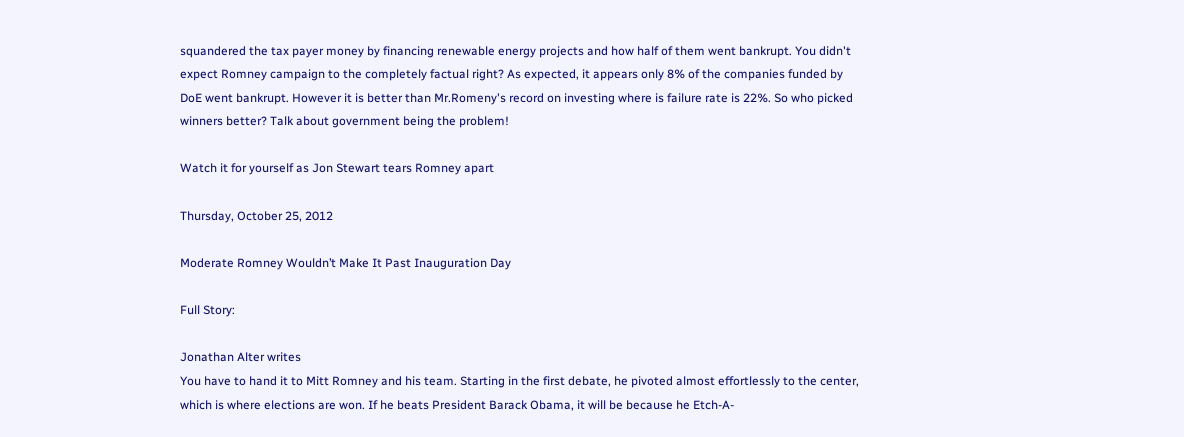squandered the tax payer money by financing renewable energy projects and how half of them went bankrupt. You didn't expect Romney campaign to the completely factual right? As expected, it appears only 8% of the companies funded by DoE went bankrupt. However it is better than Mr.Romeny's record on investing where is failure rate is 22%. So who picked winners better? Talk about government being the problem!

Watch it for yourself as Jon Stewart tears Romney apart

Thursday, October 25, 2012

Moderate Romney Wouldn’t Make It Past Inauguration Day

Full Story:

Jonathan Alter writes
You have to hand it to Mitt Romney and his team. Starting in the first debate, he pivoted almost effortlessly to the center, which is where elections are won. If he beats President Barack Obama, it will be because he Etch-A-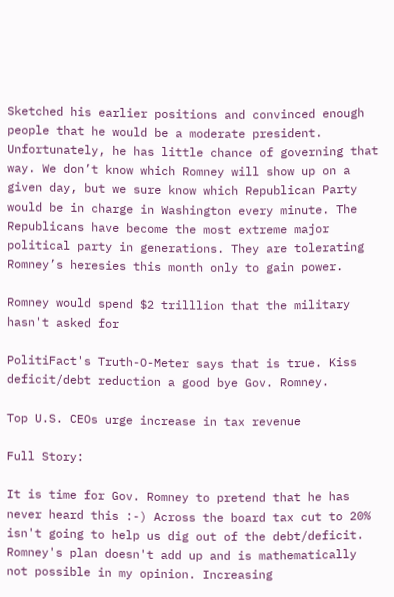Sketched his earlier positions and convinced enough people that he would be a moderate president.
Unfortunately, he has little chance of governing that way. We don’t know which Romney will show up on a given day, but we sure know which Republican Party would be in charge in Washington every minute. The Republicans have become the most extreme major political party in generations. They are tolerating Romney’s heresies this month only to gain power.

Romney would spend $2 trilllion that the military hasn't asked for

PolitiFact's Truth-O-Meter says that is true. Kiss deficit/debt reduction a good bye Gov. Romney.

Top U.S. CEOs urge increase in tax revenue

Full Story:

It is time for Gov. Romney to pretend that he has never heard this :-) Across the board tax cut to 20% isn't going to help us dig out of the debt/deficit. Romney's plan doesn't add up and is mathematically not possible in my opinion. Increasing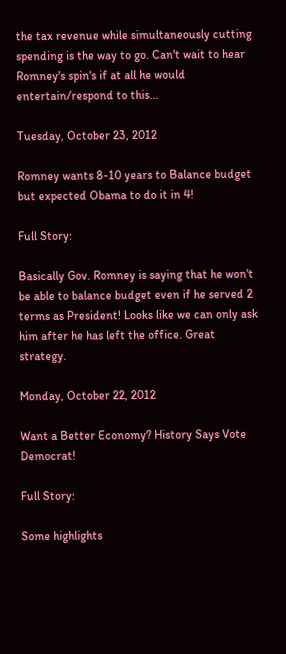the tax revenue while simultaneously cutting spending is the way to go. Can't wait to hear Romney's spin's if at all he would entertain/respond to this...

Tuesday, October 23, 2012

Romney wants 8-10 years to Balance budget but expected Obama to do it in 4!

Full Story:

Basically Gov. Romney is saying that he won't be able to balance budget even if he served 2 terms as President! Looks like we can only ask him after he has left the office. Great strategy.

Monday, October 22, 2012

Want a Better Economy? History Says Vote Democrat!

Full Story:

Some highlights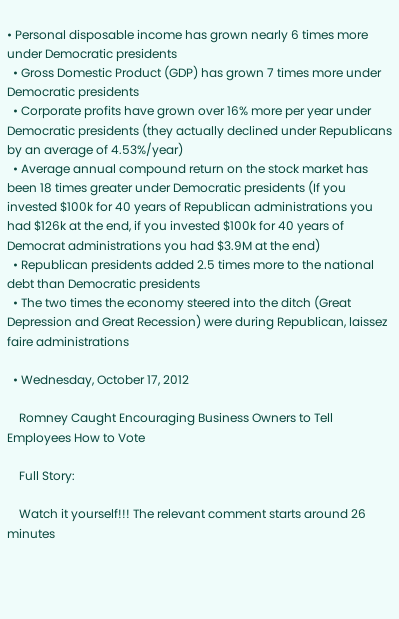• Personal disposable income has grown nearly 6 times more under Democratic presidents
  • Gross Domestic Product (GDP) has grown 7 times more under Democratic presidents
  • Corporate profits have grown over 16% more per year under Democratic presidents (they actually declined under Republicans by an average of 4.53%/year)
  • Average annual compound return on the stock market has been 18 times greater under Democratic presidents (If you invested $100k for 40 years of Republican administrations you had $126k at the end, if you invested $100k for 40 years of Democrat administrations you had $3.9M at the end)
  • Republican presidents added 2.5 times more to the national debt than Democratic presidents
  • The two times the economy steered into the ditch (Great Depression and Great Recession) were during Republican, laissez faire administrations

  • Wednesday, October 17, 2012

    Romney Caught Encouraging Business Owners to Tell Employees How to Vote

    Full Story:

    Watch it yourself!!! The relevant comment starts around 26 minutes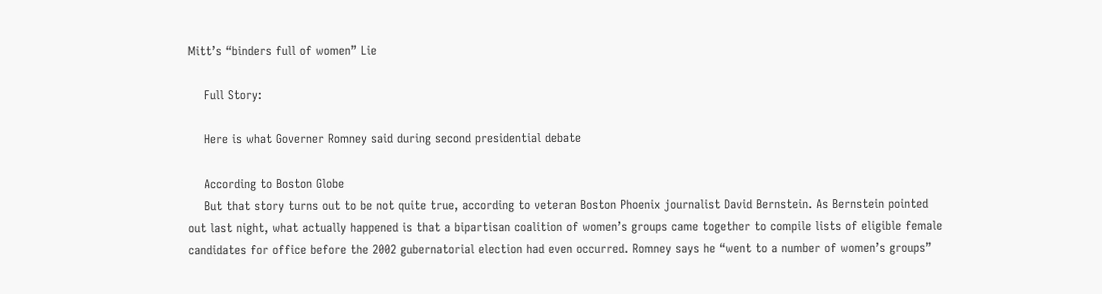Mitt’s “binders full of women” Lie

    Full Story:

    Here is what Governer Romney said during second presidential debate

    According to Boston Globe
    But that story turns out to be not quite true, according to veteran Boston Phoenix journalist David Bernstein. As Bernstein pointed out last night, what actually happened is that a bipartisan coalition of women’s groups came together to compile lists of eligible female candidates for office before the 2002 gubernatorial election had even occurred. Romney says he “went to a number of women’s groups”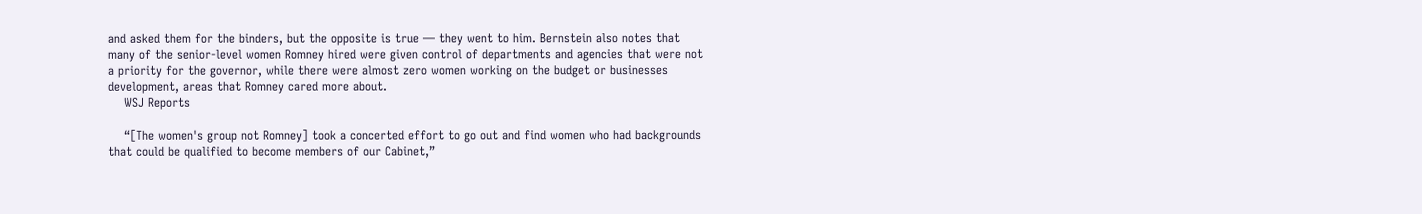and asked them for the binders, but the opposite is true — they went to him. Bernstein also notes that many of the senior-level women Romney hired were given control of departments and agencies that were not a priority for the governor, while there were almost zero women working on the budget or businesses development, areas that Romney cared more about.
    WSJ Reports

    “[The women's group not Romney] took a concerted effort to go out and find women who had backgrounds that could be qualified to become members of our Cabinet,”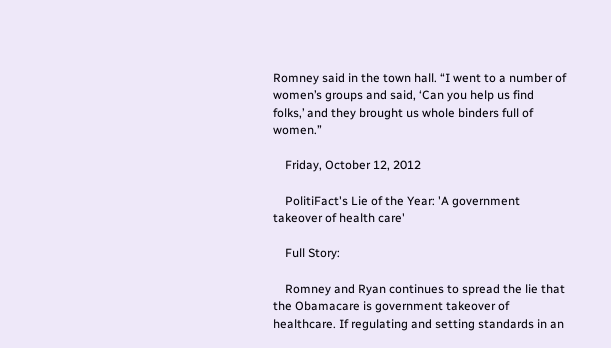Romney said in the town hall. “I went to a number of women’s groups and said, ‘Can you help us find folks,’ and they brought us whole binders full of women.”

    Friday, October 12, 2012

    PolitiFact's Lie of the Year: 'A government takeover of health care'

    Full Story:

    Romney and Ryan continues to spread the lie that the Obamacare is government takeover of healthcare. If regulating and setting standards in an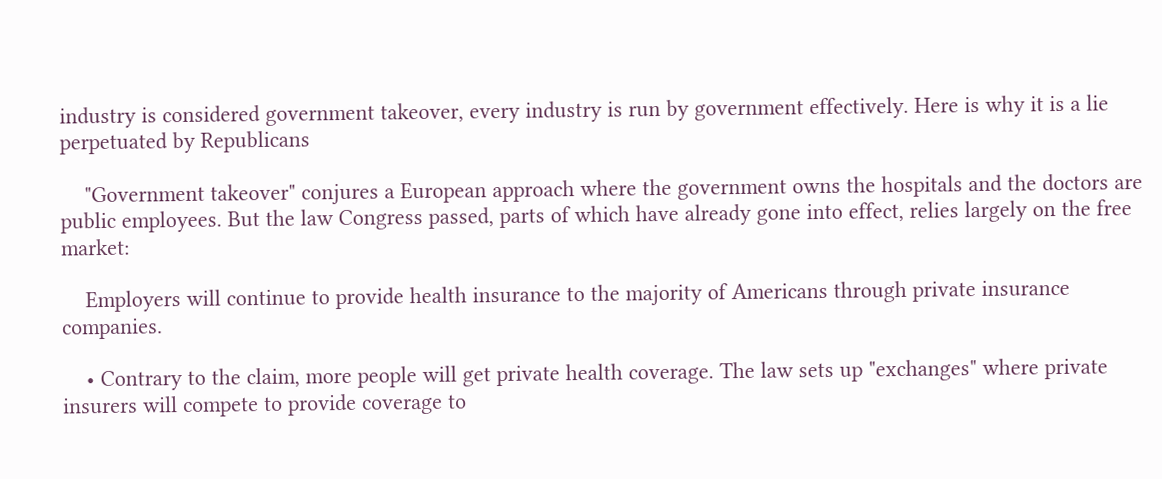industry is considered government takeover, every industry is run by government effectively. Here is why it is a lie perpetuated by Republicans

    "Government takeover" conjures a European approach where the government owns the hospitals and the doctors are public employees. But the law Congress passed, parts of which have already gone into effect, relies largely on the free market:

    Employers will continue to provide health insurance to the majority of Americans through private insurance companies.

    • Contrary to the claim, more people will get private health coverage. The law sets up "exchanges" where private insurers will compete to provide coverage to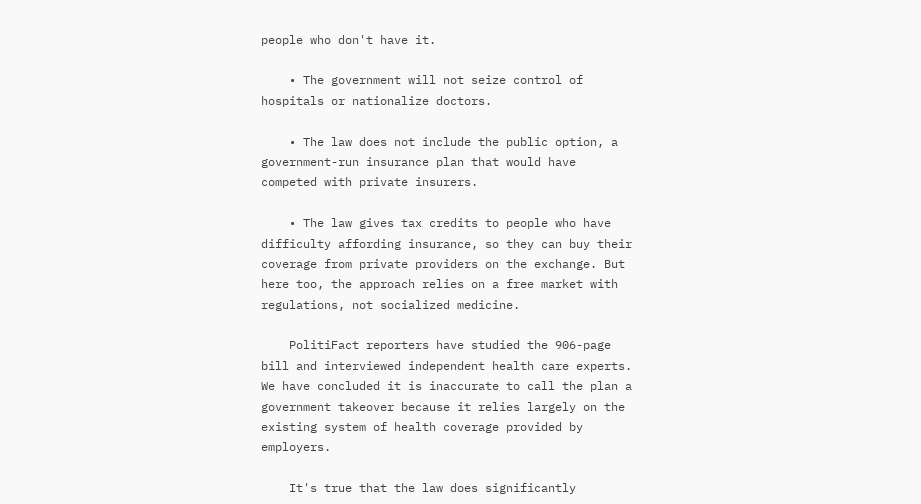people who don't have it.

    • The government will not seize control of hospitals or nationalize doctors.

    • The law does not include the public option, a government-run insurance plan that would have competed with private insurers.

    • The law gives tax credits to people who have difficulty affording insurance, so they can buy their coverage from private providers on the exchange. But here too, the approach relies on a free market with regulations, not socialized medicine.

    PolitiFact reporters have studied the 906-page bill and interviewed independent health care experts. We have concluded it is inaccurate to call the plan a government takeover because it relies largely on the existing system of health coverage provided by employers.

    It's true that the law does significantly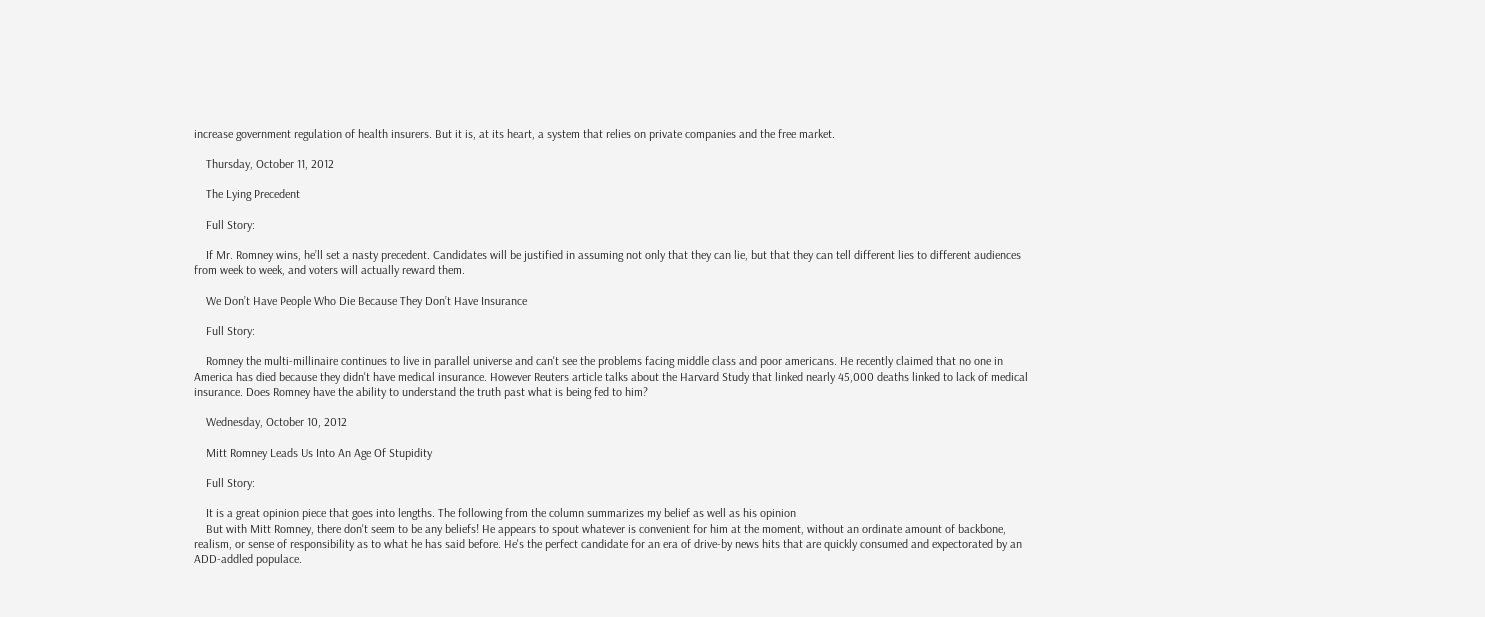increase government regulation of health insurers. But it is, at its heart, a system that relies on private companies and the free market.

    Thursday, October 11, 2012

    The Lying Precedent

    Full Story:

    If Mr. Romney wins, he’ll set a nasty precedent. Candidates will be justified in assuming not only that they can lie, but that they can tell different lies to different audiences from week to week, and voters will actually reward them.

    We Don’t Have People Who Die Because They Don’t Have Insurance

    Full Story:

    Romney the multi-millinaire continues to live in parallel universe and can't see the problems facing middle class and poor americans. He recently claimed that no one in America has died because they didn't have medical insurance. However Reuters article talks about the Harvard Study that linked nearly 45,000 deaths linked to lack of medical insurance. Does Romney have the ability to understand the truth past what is being fed to him?

    Wednesday, October 10, 2012

    Mitt Romney Leads Us Into An Age Of Stupidity

    Full Story:

    It is a great opinion piece that goes into lengths. The following from the column summarizes my belief as well as his opinion
    But with Mitt Romney, there don't seem to be any beliefs! He appears to spout whatever is convenient for him at the moment, without an ordinate amount of backbone, realism, or sense of responsibility as to what he has said before. He's the perfect candidate for an era of drive-by news hits that are quickly consumed and expectorated by an ADD-addled populace.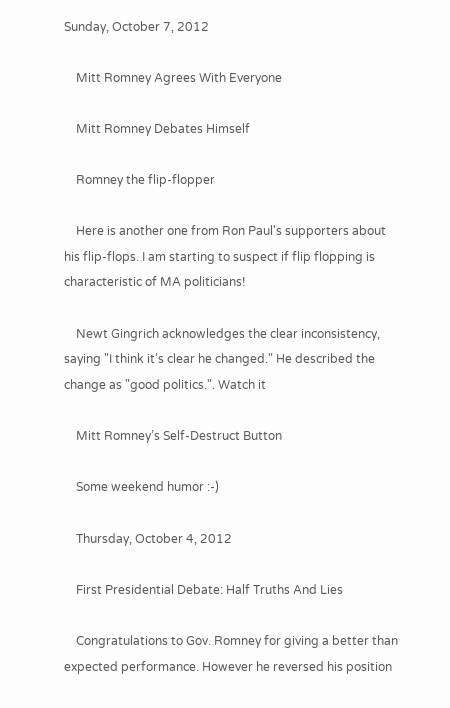Sunday, October 7, 2012

    Mitt Romney Agrees With Everyone

    Mitt Romney Debates Himself

    Romney the flip-flopper

    Here is another one from Ron Paul's supporters about his flip-flops. I am starting to suspect if flip flopping is characteristic of MA politicians!

    Newt Gingrich acknowledges the clear inconsistency, saying "I think it’s clear he changed." He described the change as "good politics.". Watch it

    Mitt Romney’s Self-Destruct Button

    Some weekend humor :-)

    Thursday, October 4, 2012

    First Presidential Debate: Half Truths And Lies

    Congratulations to Gov. Romney for giving a better than expected performance. However he reversed his position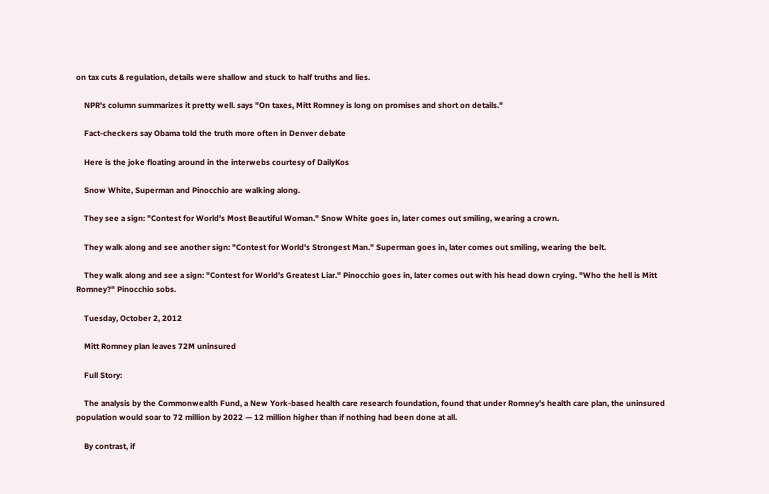on tax cuts & regulation, details were shallow and stuck to half truths and lies.

    NPR's column summarizes it pretty well. says "On taxes, Mitt Romney is long on promises and short on details."

    Fact-checkers say Obama told the truth more often in Denver debate

    Here is the joke floating around in the interwebs courtesy of DailyKos

    Snow White, Superman and Pinocchio are walking along.

    They see a sign: "Contest for World's Most Beautiful Woman." Snow White goes in, later comes out smiling, wearing a crown.

    They walk along and see another sign: "Contest for World's Strongest Man." Superman goes in, later comes out smiling, wearing the belt.

    They walk along and see a sign: "Contest for World's Greatest Liar." Pinocchio goes in, later comes out with his head down crying. "Who the hell is Mitt Romney?" Pinocchio sobs.

    Tuesday, October 2, 2012

    Mitt Romney plan leaves 72M uninsured

    Full Story:

    The analysis by the Commonwealth Fund, a New York-based health care research foundation, found that under Romney’s health care plan, the uninsured population would soar to 72 million by 2022 — 12 million higher than if nothing had been done at all.

    By contrast, if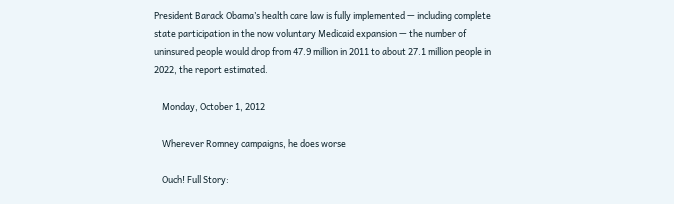President Barack Obama’s health care law is fully implemented — including complete state participation in the now voluntary Medicaid expansion — the number of uninsured people would drop from 47.9 million in 2011 to about 27.1 million people in 2022, the report estimated.

    Monday, October 1, 2012

    Wherever Romney campaigns, he does worse

    Ouch! Full Story: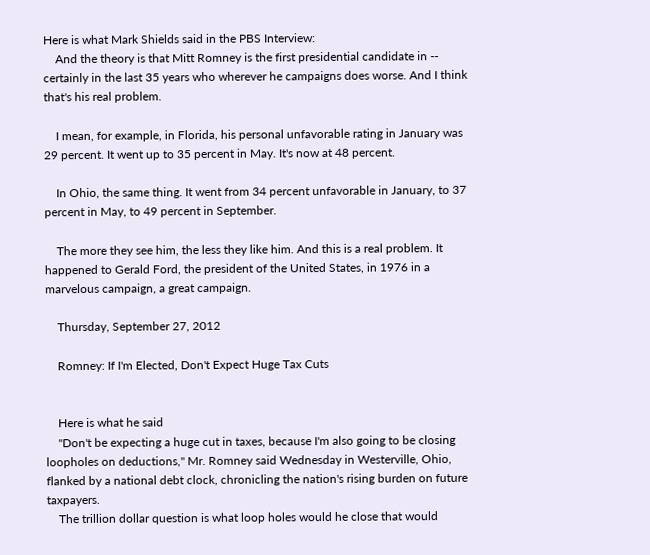Here is what Mark Shields said in the PBS Interview:
    And the theory is that Mitt Romney is the first presidential candidate in -- certainly in the last 35 years who wherever he campaigns does worse. And I think that's his real problem.

    I mean, for example, in Florida, his personal unfavorable rating in January was 29 percent. It went up to 35 percent in May. It's now at 48 percent.

    In Ohio, the same thing. It went from 34 percent unfavorable in January, to 37 percent in May, to 49 percent in September.

    The more they see him, the less they like him. And this is a real problem. It happened to Gerald Ford, the president of the United States, in 1976 in a marvelous campaign, a great campaign.

    Thursday, September 27, 2012

    Romney: If I'm Elected, Don't Expect Huge Tax Cuts


    Here is what he said
    "Don't be expecting a huge cut in taxes, because I'm also going to be closing loopholes on deductions," Mr. Romney said Wednesday in Westerville, Ohio, flanked by a national debt clock, chronicling the nation's rising burden on future taxpayers.
    The trillion dollar question is what loop holes would he close that would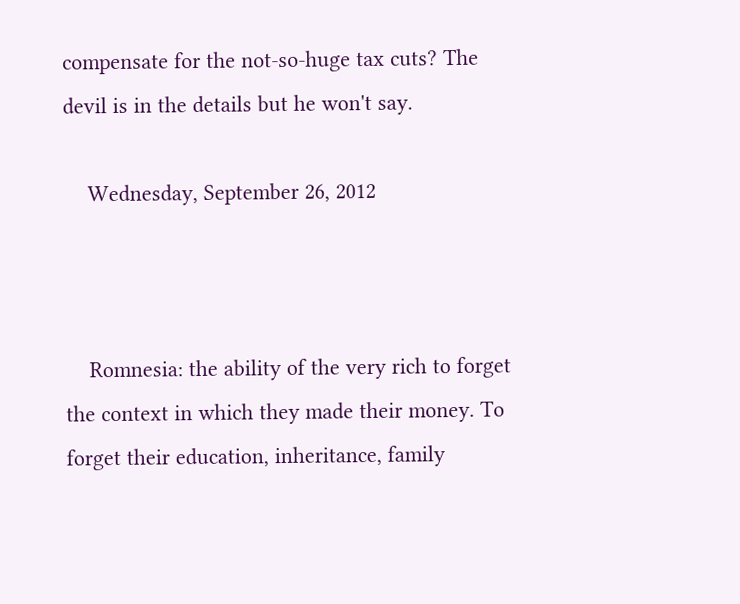compensate for the not-so-huge tax cuts? The devil is in the details but he won't say.

    Wednesday, September 26, 2012



    Romnesia: the ability of the very rich to forget the context in which they made their money. To forget their education, inheritance, family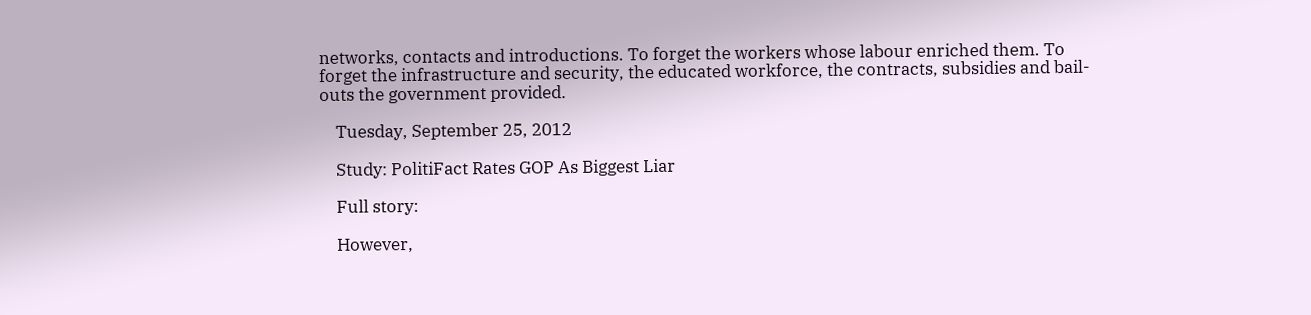networks, contacts and introductions. To forget the workers whose labour enriched them. To forget the infrastructure and security, the educated workforce, the contracts, subsidies and bail-outs the government provided.

    Tuesday, September 25, 2012

    Study: PolitiFact Rates GOP As Biggest Liar

    Full story:

    However,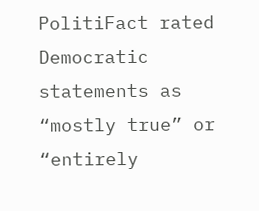PolitiFact rated Democratic statements as “mostly true” or “entirely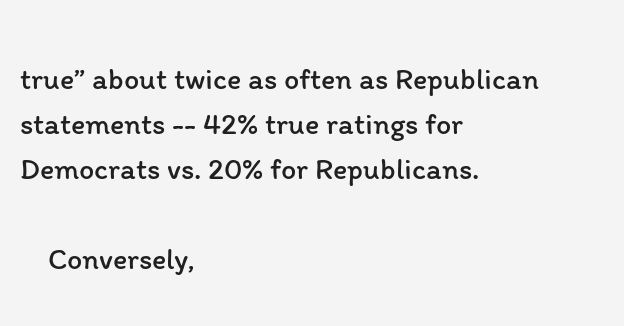true” about twice as often as Republican statements -- 42% true ratings for Democrats vs. 20% for Republicans.

    Conversely,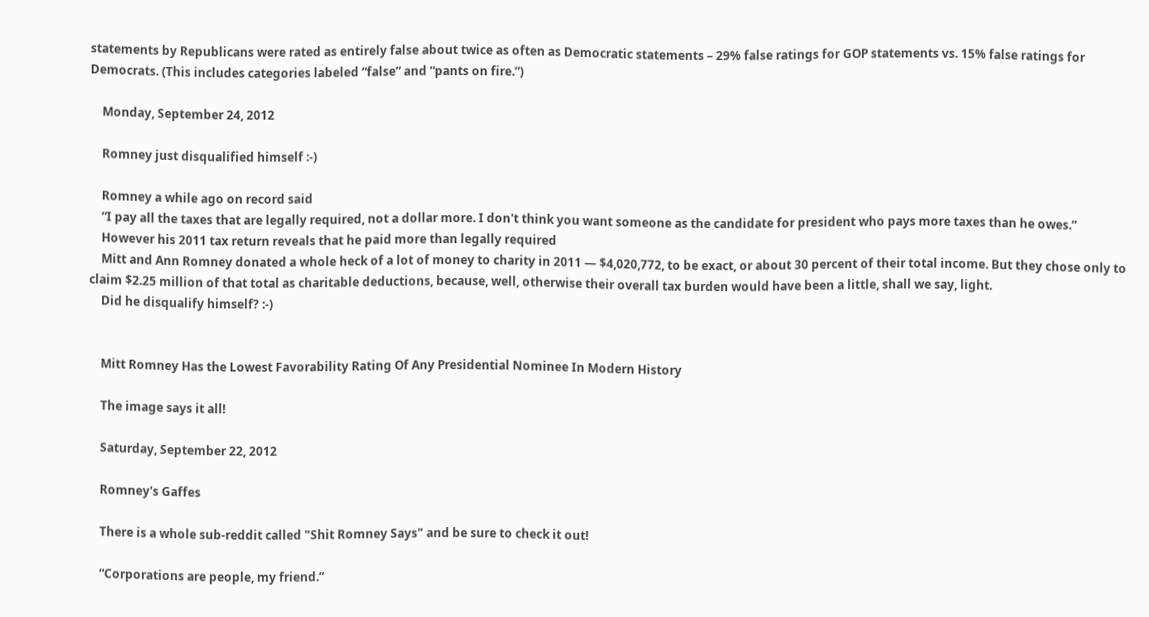statements by Republicans were rated as entirely false about twice as often as Democratic statements – 29% false ratings for GOP statements vs. 15% false ratings for Democrats. (This includes categories labeled “false” and “pants on fire.”)

    Monday, September 24, 2012

    Romney just disqualified himself :-)

    Romney a while ago on record said
    “I pay all the taxes that are legally required, not a dollar more. I don't think you want someone as the candidate for president who pays more taxes than he owes.”
    However his 2011 tax return reveals that he paid more than legally required
    Mitt and Ann Romney donated a whole heck of a lot of money to charity in 2011 — $4,020,772, to be exact, or about 30 percent of their total income. But they chose only to claim $2.25 million of that total as charitable deductions, because, well, otherwise their overall tax burden would have been a little, shall we say, light.
    Did he disqualify himself? :-)


    Mitt Romney Has the Lowest Favorability Rating Of Any Presidential Nominee In Modern History

    The image says it all!

    Saturday, September 22, 2012

    Romney's Gaffes

    There is a whole sub-reddit called "Shit Romney Says" and be sure to check it out!

    “Corporations are people, my friend.”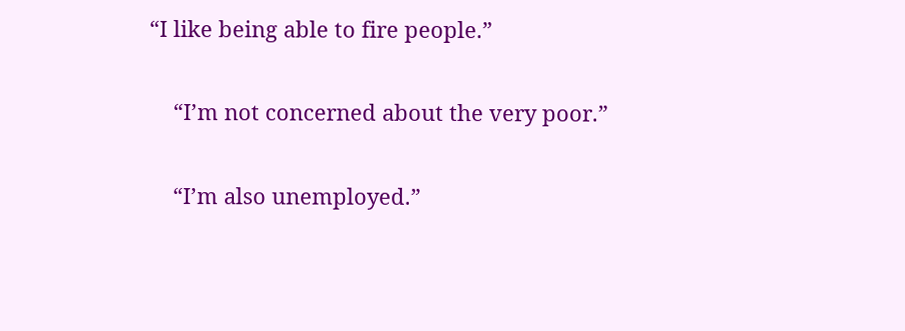“I like being able to fire people.”

    “I’m not concerned about the very poor.”

    “I’m also unemployed.”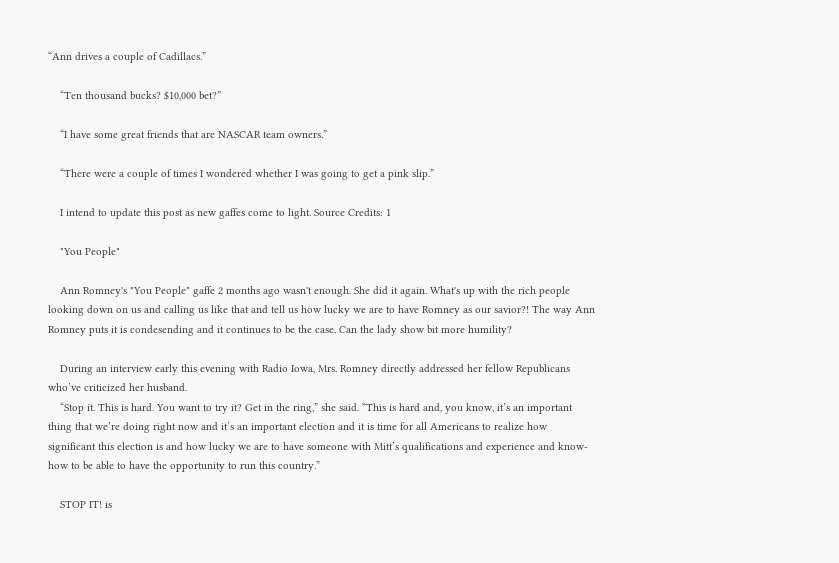“Ann drives a couple of Cadillacs.”

    “Ten thousand bucks? $10,000 bet?”

    “I have some great friends that are NASCAR team owners.”

    “There were a couple of times I wondered whether I was going to get a pink slip.”

    I intend to update this post as new gaffes come to light. Source Credits: 1

    "You People"

    Ann Romney's "You People" gaffe 2 months ago wasn't enough. She did it again. What's up with the rich people looking down on us and calling us like that and tell us how lucky we are to have Romney as our savior?! The way Ann Romney puts it is condesending and it continues to be the case. Can the lady show bit more humility?

    During an interview early this evening with Radio Iowa, Mrs. Romney directly addressed her fellow Republicans who’ve criticized her husband.
    “Stop it. This is hard. You want to try it? Get in the ring,” she said. “This is hard and, you know, it’s an important thing that we’re doing right now and it’s an important election and it is time for all Americans to realize how significant this election is and how lucky we are to have someone with Mitt’s qualifications and experience and know-how to be able to have the opportunity to run this country.”

    STOP IT! is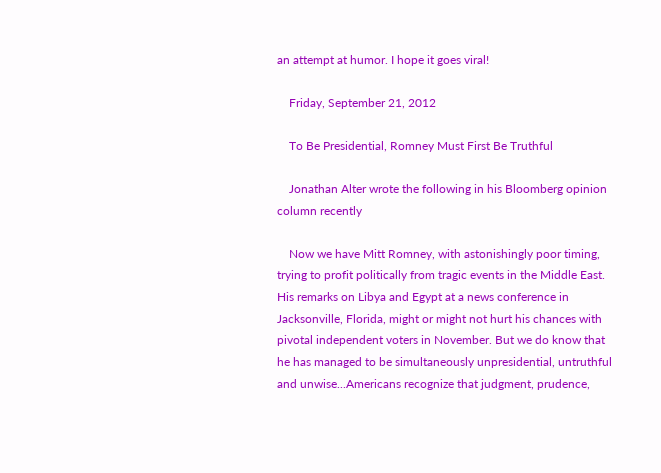an attempt at humor. I hope it goes viral!

    Friday, September 21, 2012

    To Be Presidential, Romney Must First Be Truthful

    Jonathan Alter wrote the following in his Bloomberg opinion column recently

    Now we have Mitt Romney, with astonishingly poor timing, trying to profit politically from tragic events in the Middle East. His remarks on Libya and Egypt at a news conference in Jacksonville, Florida, might or might not hurt his chances with pivotal independent voters in November. But we do know that he has managed to be simultaneously unpresidential, untruthful and unwise...Americans recognize that judgment, prudence,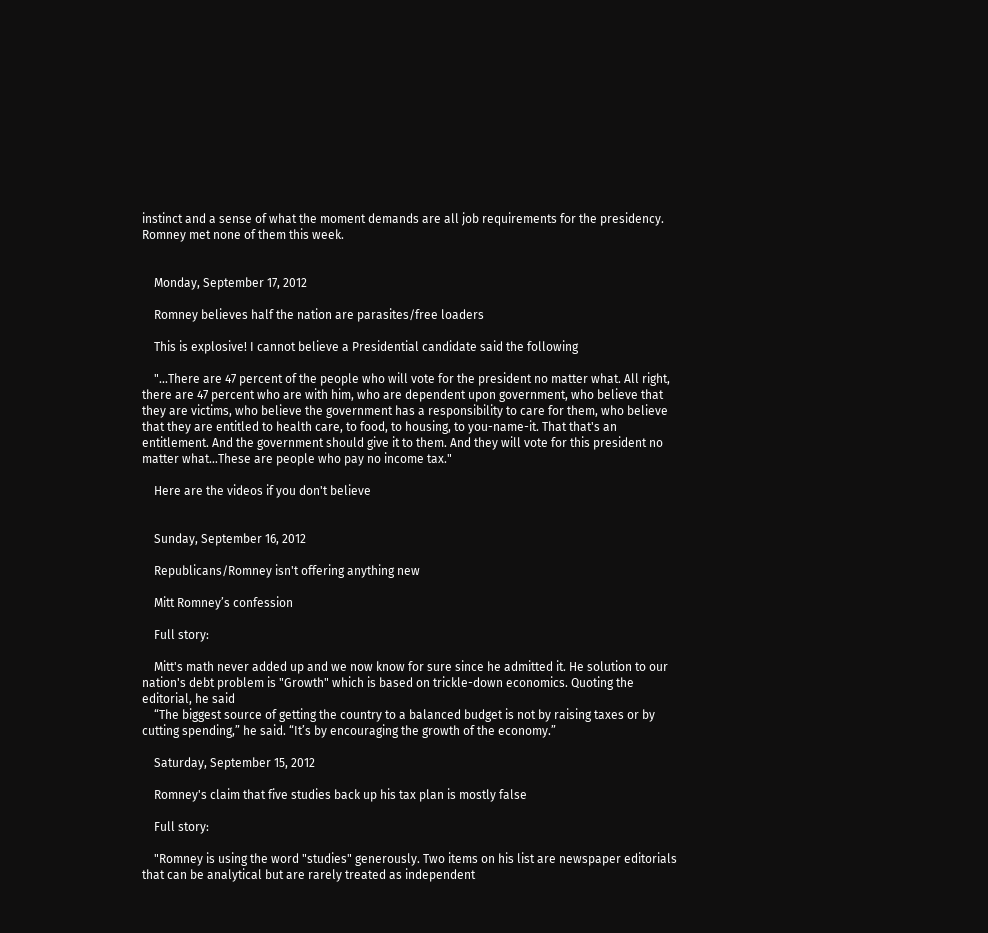instinct and a sense of what the moment demands are all job requirements for the presidency. Romney met none of them this week.


    Monday, September 17, 2012

    Romney believes half the nation are parasites/free loaders

    This is explosive! I cannot believe a Presidential candidate said the following

    "...There are 47 percent of the people who will vote for the president no matter what. All right, there are 47 percent who are with him, who are dependent upon government, who believe that they are victims, who believe the government has a responsibility to care for them, who believe that they are entitled to health care, to food, to housing, to you-name-it. That that's an entitlement. And the government should give it to them. And they will vote for this president no matter what…These are people who pay no income tax."

    Here are the videos if you don't believe


    Sunday, September 16, 2012

    Republicans/Romney isn't offering anything new

    Mitt Romney’s confession

    Full story:

    Mitt's math never added up and we now know for sure since he admitted it. He solution to our nation's debt problem is "Growth" which is based on trickle-down economics. Quoting the editorial, he said
    “The biggest source of getting the country to a balanced budget is not by raising taxes or by cutting spending,” he said. “It’s by encouraging the growth of the economy.”

    Saturday, September 15, 2012

    Romney's claim that five studies back up his tax plan is mostly false

    Full story:

    "Romney is using the word "studies" generously. Two items on his list are newspaper editorials that can be analytical but are rarely treated as independent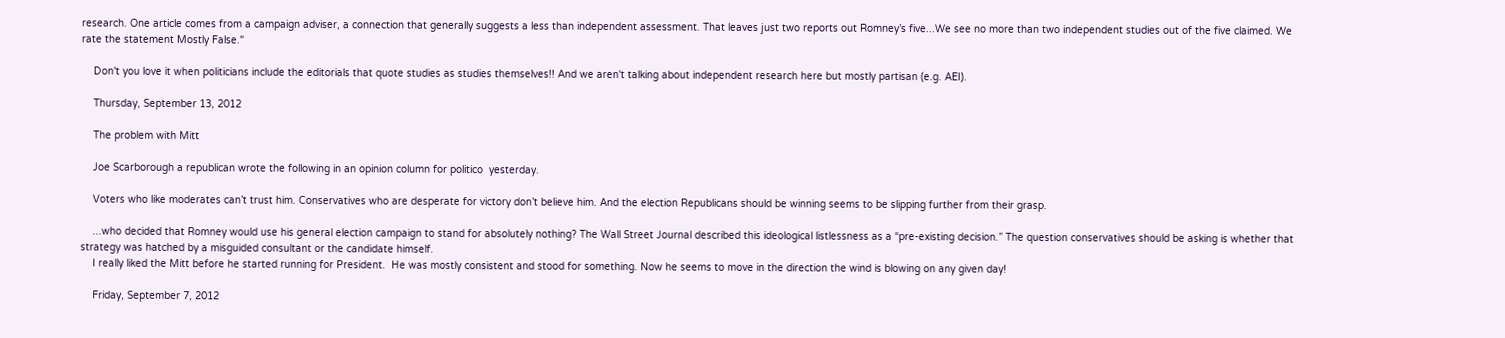research. One article comes from a campaign adviser, a connection that generally suggests a less than independent assessment. That leaves just two reports out Romney’s five...We see no more than two independent studies out of the five claimed. We rate the statement Mostly False."

    Don't you love it when politicians include the editorials that quote studies as studies themselves!! And we aren't talking about independent research here but mostly partisan (e.g. AEI).

    Thursday, September 13, 2012

    The problem with Mitt

    Joe Scarborough a republican wrote the following in an opinion column for politico  yesterday.

    Voters who like moderates can’t trust him. Conservatives who are desperate for victory don’t believe him. And the election Republicans should be winning seems to be slipping further from their grasp.

    ...who decided that Romney would use his general election campaign to stand for absolutely nothing? The Wall Street Journal described this ideological listlessness as a “pre-existing decision.” The question conservatives should be asking is whether that strategy was hatched by a misguided consultant or the candidate himself.
    I really liked the Mitt before he started running for President.  He was mostly consistent and stood for something. Now he seems to move in the direction the wind is blowing on any given day!

    Friday, September 7, 2012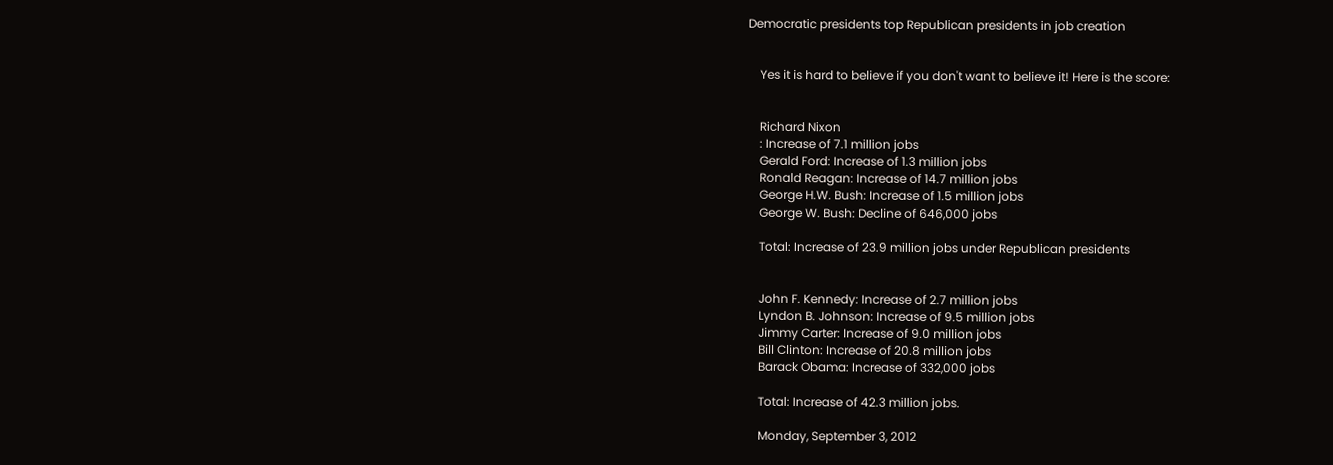Democratic presidents top Republican presidents in job creation


    Yes it is hard to believe if you don't want to believe it! Here is the score:


    Richard Nixon
    : Increase of 7.1 million jobs
    Gerald Ford: Increase of 1.3 million jobs
    Ronald Reagan: Increase of 14.7 million jobs
    George H.W. Bush: Increase of 1.5 million jobs
    George W. Bush: Decline of 646,000 jobs

    Total: Increase of 23.9 million jobs under Republican presidents


    John F. Kennedy: Increase of 2.7 million jobs
    Lyndon B. Johnson: Increase of 9.5 million jobs
    Jimmy Carter: Increase of 9.0 million jobs
    Bill Clinton: Increase of 20.8 million jobs
    Barack Obama: Increase of 332,000 jobs

    Total: Increase of 42.3 million jobs.

    Monday, September 3, 2012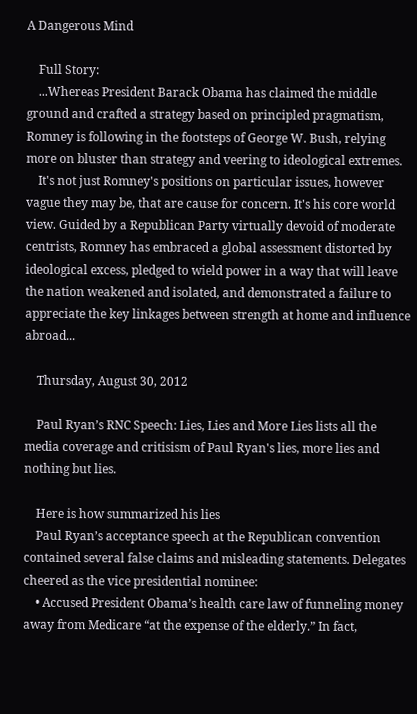A Dangerous Mind

    Full Story:
    ...Whereas President Barack Obama has claimed the middle ground and crafted a strategy based on principled pragmatism, Romney is following in the footsteps of George W. Bush, relying more on bluster than strategy and veering to ideological extremes.
    It's not just Romney's positions on particular issues, however vague they may be, that are cause for concern. It's his core world view. Guided by a Republican Party virtually devoid of moderate centrists, Romney has embraced a global assessment distorted by ideological excess, pledged to wield power in a way that will leave the nation weakened and isolated, and demonstrated a failure to appreciate the key linkages between strength at home and influence abroad...

    Thursday, August 30, 2012

    Paul Ryan’s RNC Speech: Lies, Lies and More Lies lists all the media coverage and critisism of Paul Ryan's lies, more lies and nothing but lies.

    Here is how summarized his lies
    Paul Ryan’s acceptance speech at the Republican convention contained several false claims and misleading statements. Delegates cheered as the vice presidential nominee:
    • Accused President Obama’s health care law of funneling money away from Medicare “at the expense of the elderly.” In fact,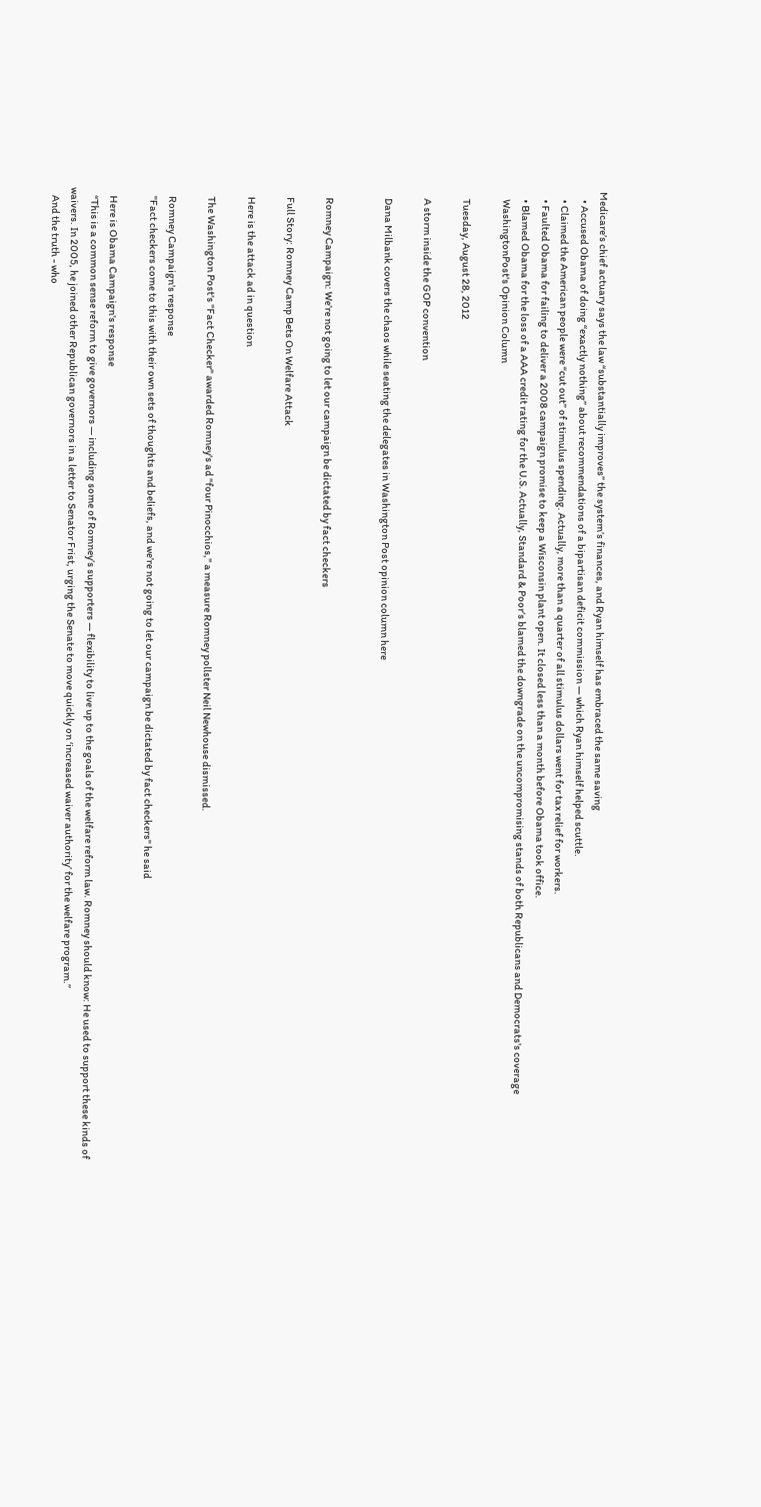Medicare’s chief actuary says the law “substantially improves” the system’s finances, and Ryan himself has embraced the same saving
    • Accused Obama of doing “exactly nothing” about recommendations of a bipartisan deficit commission — which Ryan himself helped scuttle.
    • Claimed the American people were “cut out” of stimulus spending. Actually, more than a quarter of all stimulus dollars went for tax relief for workers.
    • Faulted Obama for failing to deliver a 2008 campaign promise to keep a Wisconsin plant open. It closed less than a month before Obama took office.
    • Blamed Obama for the loss of a AAA credit rating for the U.S. Actually, Standard & Poor’s blamed the downgrade on the uncompromising stands of both Republicans and Democrats's coverage
    WashingtonPost's Opinion Column

    Tuesday, August 28, 2012

    A storm inside the GOP convention

    Dana Milbank covers the chaos while seating the delegates in Washington Post opinion column here


    Romney Campaign: We’re not going to let our campaign be dictated by fact checkers

    Full Story: Romney Camp Bets On Welfare Attack

    Here is the attack ad in question

    The Washington Post's "Fact Checker" awarded Romney's ad "four Pinocchios," a measure Romney pollster Neil Newhouse dismissed.

    Romney Campaign's response
    "Fact checkers come to this with their own sets of thoughts and beliefs, and we’re not going to let our campaign be dictated by fact checkers" he said

    Here is Obama Campaign's response
    “This is a common sense reform to give governors — including some of Romney’s supporters — flexibility to live up to the goals of the welfare reform law. Romney should know: He used to support these kinds of waivers. In 2005, he joined other Republican governors in a letter to Senator Frist, urging the Senate to move quickly on ‘increased waiver authority’ for the welfare program.”
    And the truth - who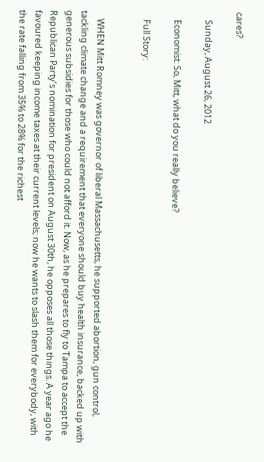cares?

    Sunday, August 26, 2012

    Economist: So, Mitt, what do you really believe?

    Full Story:


    WHEN Mitt Romney was governor of liberal Massachusetts, he supported abortion, gun control, tackling climate change and a requirement that everyone should buy health insurance, backed up with generous subsidies for those who could not afford it. Now, as he prepares to fly to Tampa to accept the Republican Party’s nomination for president on August 30th, he opposes all those things. A year ago he favoured keeping income taxes at their current levels; now he wants to slash them for everybody, with the rate falling from 35% to 28% for the richest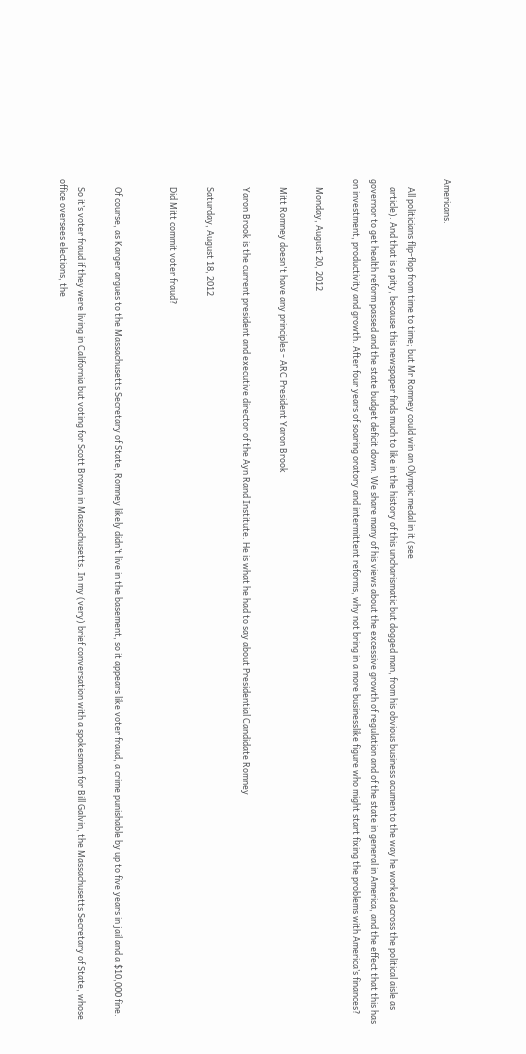Americans.

    All politicians flip-flop from time to time; but Mr Romney could win an Olympic medal in it (see
    article). And that is a pity, because this newspaper finds much to like in the history of this uncharismatic but dogged man, from his obvious business acumen to the way he worked across the political aisle as governor to get health reform passed and the state budget deficit down. We share many of his views about the excessive growth of regulation and of the state in general in America, and the effect that this has on investment, productivity and growth. After four years of soaring oratory and intermittent reforms, why not bring in a more businesslike figure who might start fixing the problems with America’s finances?

    Monday, August 20, 2012

    Mitt Romney doesn't have any principles - ARC President Yaron Brook

    Yaron Brook is the current president and executive director of the Ayn Rand Institute. He is what he had to say about Presidential Candidate Romney

    Saturday, August 18, 2012

    Did Mitt commit voter fraud?


    Of course, as Karger argues to the Massachusetts Secretary of State, Romney likely didn’t live in the basement, so it appears like voter fraud, a crime punishable by up to five years in jail and a $10,000 fine.

    So it’s voter fraud if they were living in California but voting for Scott Brown in Massachusetts. In my (very) brief conversation with a spokesman for Bill Galvin, the Massachusetts Secretary of State, whose office oversees elections, the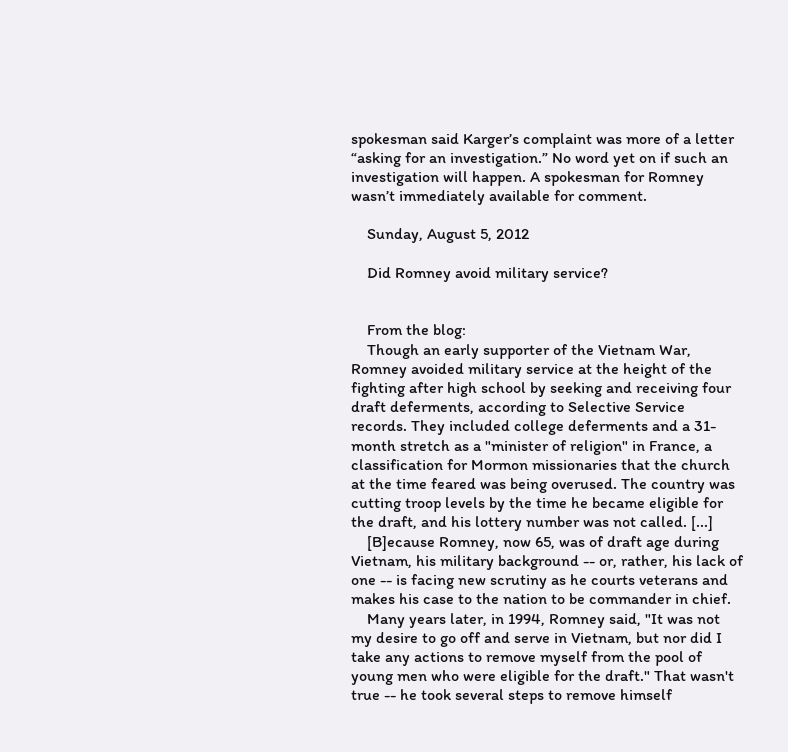spokesman said Karger’s complaint was more of a letter “asking for an investigation.” No word yet on if such an investigation will happen. A spokesman for Romney wasn’t immediately available for comment.

    Sunday, August 5, 2012

    Did Romney avoid military service?


    From the blog:
    Though an early supporter of the Vietnam War, Romney avoided military service at the height of the fighting after high school by seeking and receiving four draft deferments, according to Selective Service records. They included college deferments and a 31-month stretch as a "minister of religion" in France, a classification for Mormon missionaries that the church at the time feared was being overused. The country was cutting troop levels by the time he became eligible for the draft, and his lottery number was not called. [...]
    [B]ecause Romney, now 65, was of draft age during Vietnam, his military background -- or, rather, his lack of one -- is facing new scrutiny as he courts veterans and makes his case to the nation to be commander in chief.
    Many years later, in 1994, Romney said, "It was not my desire to go off and serve in Vietnam, but nor did I take any actions to remove myself from the pool of young men who were eligible for the draft." That wasn't true -- he took several steps to remove himself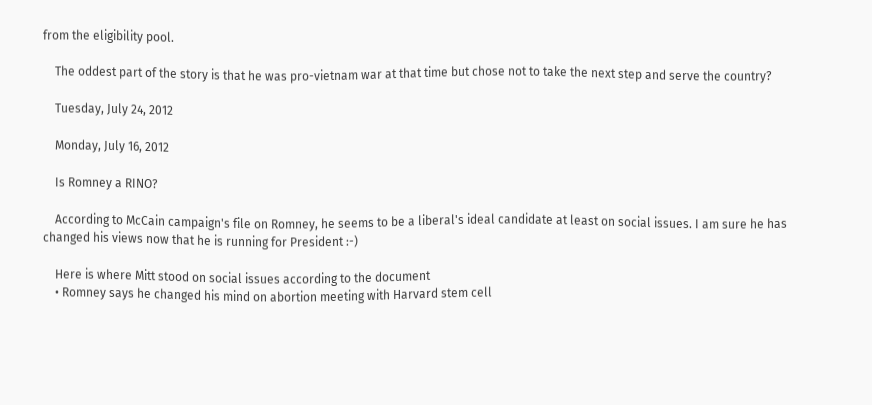from the eligibility pool.

    The oddest part of the story is that he was pro-vietnam war at that time but chose not to take the next step and serve the country?

    Tuesday, July 24, 2012

    Monday, July 16, 2012

    Is Romney a RINO?

    According to McCain campaign's file on Romney, he seems to be a liberal's ideal candidate at least on social issues. I am sure he has changed his views now that he is running for President :-)

    Here is where Mitt stood on social issues according to the document
    • Romney says he changed his mind on abortion meeting with Harvard stem cell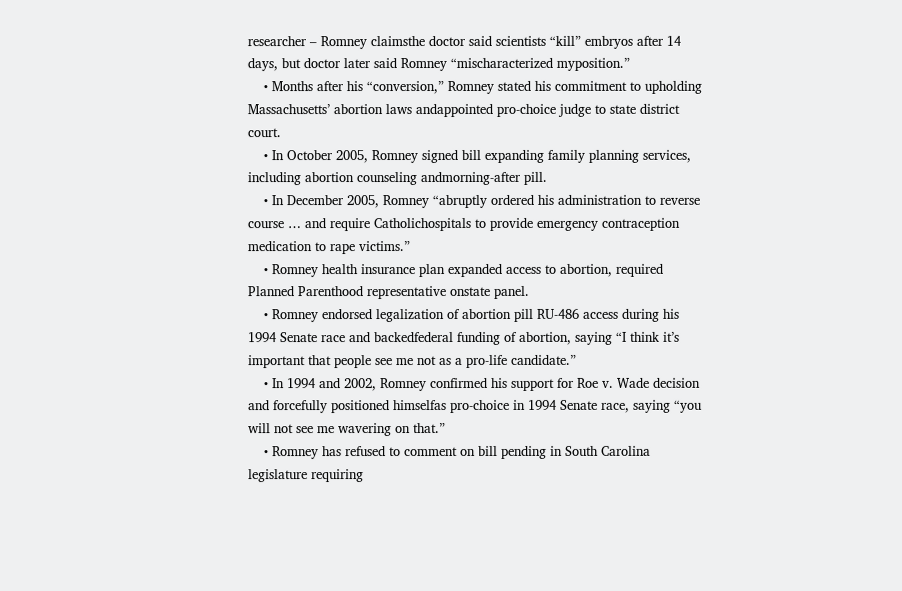researcher – Romney claimsthe doctor said scientists “kill” embryos after 14 days, but doctor later said Romney “mischaracterized myposition.”
    • Months after his “conversion,” Romney stated his commitment to upholding Massachusetts’ abortion laws andappointed pro-choice judge to state district court.
    • In October 2005, Romney signed bill expanding family planning services, including abortion counseling andmorning-after pill.
    • In December 2005, Romney “abruptly ordered his administration to reverse course … and require Catholichospitals to provide emergency contraception medication to rape victims.”
    • Romney health insurance plan expanded access to abortion, required Planned Parenthood representative onstate panel.
    • Romney endorsed legalization of abortion pill RU-486 access during his 1994 Senate race and backedfederal funding of abortion, saying “I think it’s important that people see me not as a pro-life candidate.”
    • In 1994 and 2002, Romney confirmed his support for Roe v. Wade decision and forcefully positioned himselfas pro-choice in 1994 Senate race, saying “you will not see me wavering on that.”
    • Romney has refused to comment on bill pending in South Carolina legislature requiring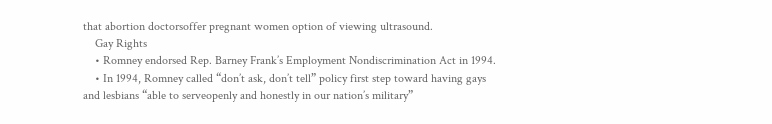that abortion doctorsoffer pregnant women option of viewing ultrasound.
    Gay Rights
    • Romney endorsed Rep. Barney Frank’s Employment Nondiscrimination Act in 1994.
    • In 1994, Romney called “don’t ask, don’t tell” policy first step toward having gays and lesbians “able to serveopenly and honestly in our nation’s military”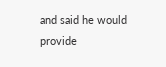and said he would provide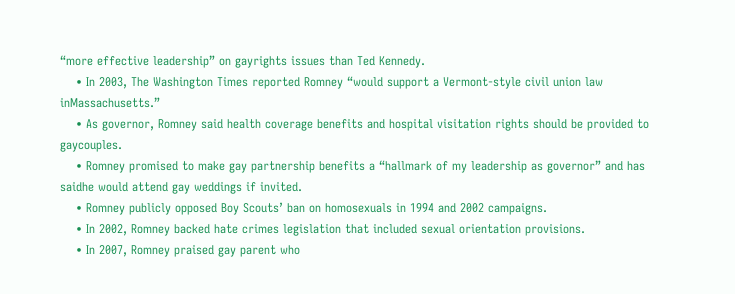“more effective leadership” on gayrights issues than Ted Kennedy.
    • In 2003, The Washington Times reported Romney “would support a Vermont-style civil union law inMassachusetts.”
    • As governor, Romney said health coverage benefits and hospital visitation rights should be provided to gaycouples.
    • Romney promised to make gay partnership benefits a “hallmark of my leadership as governor” and has saidhe would attend gay weddings if invited.
    • Romney publicly opposed Boy Scouts’ ban on homosexuals in 1994 and 2002 campaigns.
    • In 2002, Romney backed hate crimes legislation that included sexual orientation provisions.
    • In 2007, Romney praised gay parent who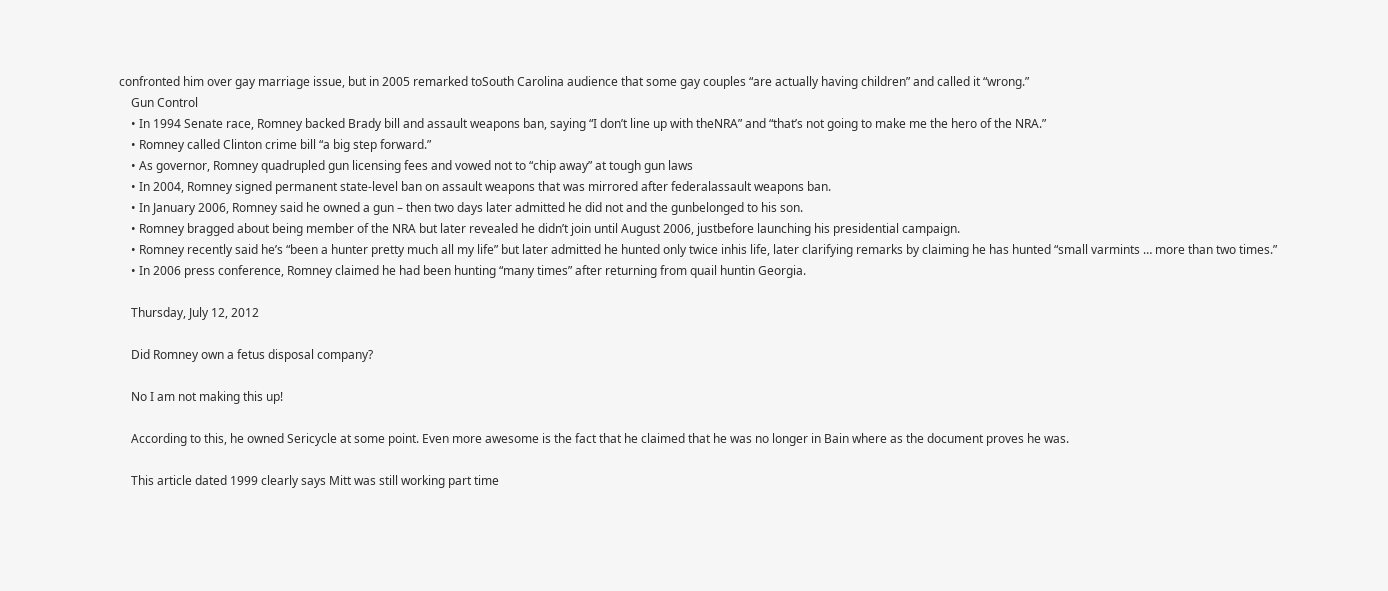confronted him over gay marriage issue, but in 2005 remarked toSouth Carolina audience that some gay couples “are actually having children” and called it “wrong.”
    Gun Control
    • In 1994 Senate race, Romney backed Brady bill and assault weapons ban, saying “I don’t line up with theNRA” and “that’s not going to make me the hero of the NRA.”
    • Romney called Clinton crime bill “a big step forward.”
    • As governor, Romney quadrupled gun licensing fees and vowed not to “chip away” at tough gun laws
    • In 2004, Romney signed permanent state-level ban on assault weapons that was mirrored after federalassault weapons ban.
    • In January 2006, Romney said he owned a gun – then two days later admitted he did not and the gunbelonged to his son.
    • Romney bragged about being member of the NRA but later revealed he didn’t join until August 2006, justbefore launching his presidential campaign.
    • Romney recently said he’s “been a hunter pretty much all my life” but later admitted he hunted only twice inhis life, later clarifying remarks by claiming he has hunted “small varmints … more than two times.”
    • In 2006 press conference, Romney claimed he had been hunting “many times” after returning from quail huntin Georgia.

    Thursday, July 12, 2012

    Did Romney own a fetus disposal company?

    No I am not making this up!

    According to this, he owned Sericycle at some point. Even more awesome is the fact that he claimed that he was no longer in Bain where as the document proves he was.

    This article dated 1999 clearly says Mitt was still working part time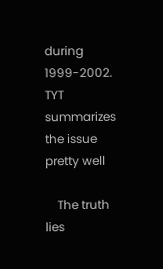during 1999-2002. TYT summarizes the issue pretty well

    The truth lies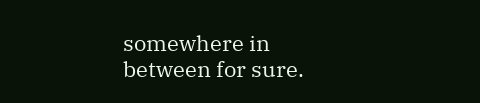somewhere in between for sure.